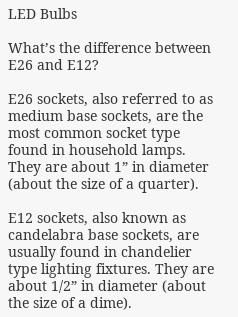LED Bulbs

What’s the difference between E26 and E12?

E26 sockets, also referred to as medium base sockets, are the most common socket type found in household lamps. They are about 1” in diameter (about the size of a quarter).

E12 sockets, also known as candelabra base sockets, are usually found in chandelier type lighting fixtures. They are about 1/2” in diameter (about the size of a dime).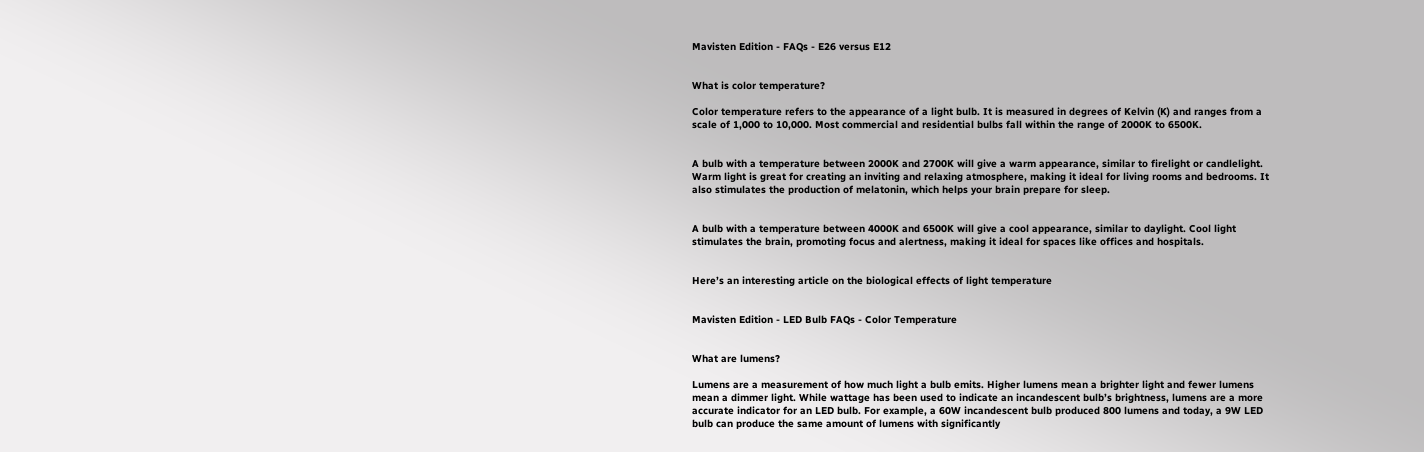Mavisten Edition - FAQs - E26 versus E12


What is color temperature?

Color temperature refers to the appearance of a light bulb. It is measured in degrees of Kelvin (K) and ranges from a scale of 1,000 to 10,000. Most commercial and residential bulbs fall within the range of 2000K to 6500K.


A bulb with a temperature between 2000K and 2700K will give a warm appearance, similar to firelight or candlelight. Warm light is great for creating an inviting and relaxing atmosphere, making it ideal for living rooms and bedrooms. It also stimulates the production of melatonin, which helps your brain prepare for sleep.


A bulb with a temperature between 4000K and 6500K will give a cool appearance, similar to daylight. Cool light stimulates the brain, promoting focus and alertness, making it ideal for spaces like offices and hospitals.


Here’s an interesting article on the biological effects of light temperature


Mavisten Edition - LED Bulb FAQs - Color Temperature


What are lumens?

Lumens are a measurement of how much light a bulb emits. Higher lumens mean a brighter light and fewer lumens mean a dimmer light. While wattage has been used to indicate an incandescent bulb’s brightness, lumens are a more accurate indicator for an LED bulb. For example, a 60W incandescent bulb produced 800 lumens and today, a 9W LED bulb can produce the same amount of lumens with significantly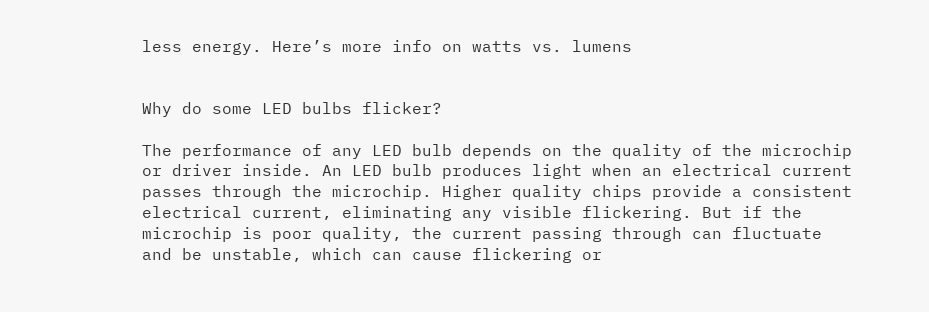less energy. Here’s more info on watts vs. lumens


Why do some LED bulbs flicker?

The performance of any LED bulb depends on the quality of the microchip or driver inside. An LED bulb produces light when an electrical current passes through the microchip. Higher quality chips provide a consistent electrical current, eliminating any visible flickering. But if the microchip is poor quality, the current passing through can fluctuate and be unstable, which can cause flickering or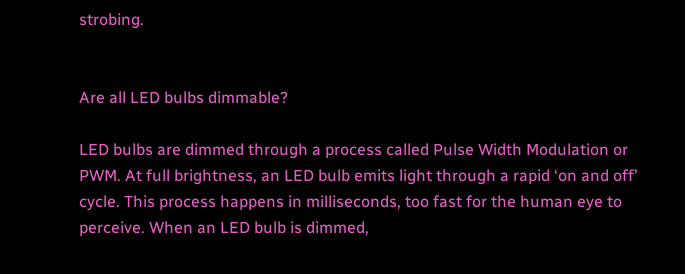strobing.


Are all LED bulbs dimmable?

LED bulbs are dimmed through a process called Pulse Width Modulation or PWM. At full brightness, an LED bulb emits light through a rapid ‘on and off’ cycle. This process happens in milliseconds, too fast for the human eye to perceive. When an LED bulb is dimmed,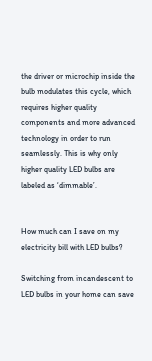the driver or microchip inside the bulb modulates this cycle, which requires higher quality components and more advanced technology in order to run seamlessly. This is why only higher quality LED bulbs are labeled as ‘dimmable’.


How much can I save on my electricity bill with LED bulbs?

Switching from incandescent to LED bulbs in your home can save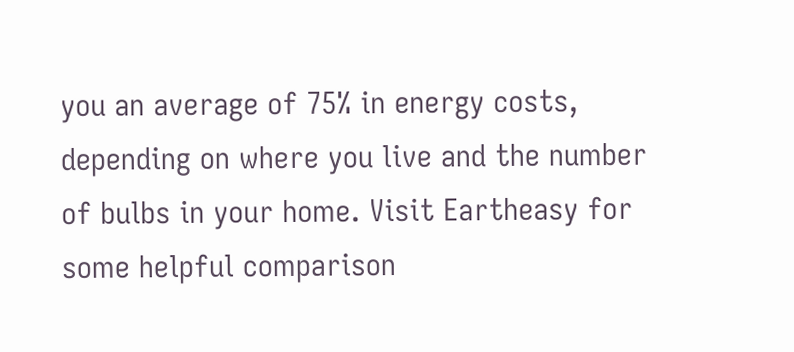you an average of 75% in energy costs, depending on where you live and the number of bulbs in your home. Visit Eartheasy for some helpful comparison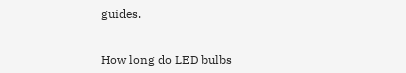guides.


How long do LED bulbs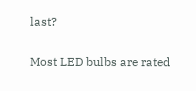last?

Most LED bulbs are rated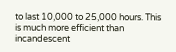to last 10,000 to 25,000 hours. This is much more efficient than incandescent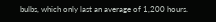bulbs, which only last an average of 1,200 hours.